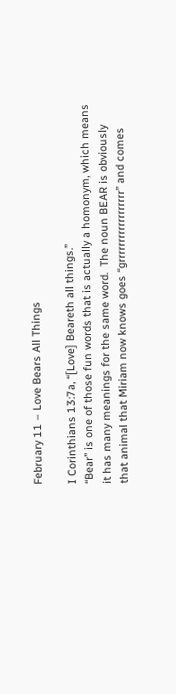February 11 – Love Bears All Things

I Corinthians 13:7a, “[Love] Beareth all things.”
“Bear” is one of those fun words that is actually a homonym, which means it has many meanings for the same word.  The noun BEAR is obviously that animal that Miriam now knows goes “grrrrrrrrrrrrrrrrrr” and comes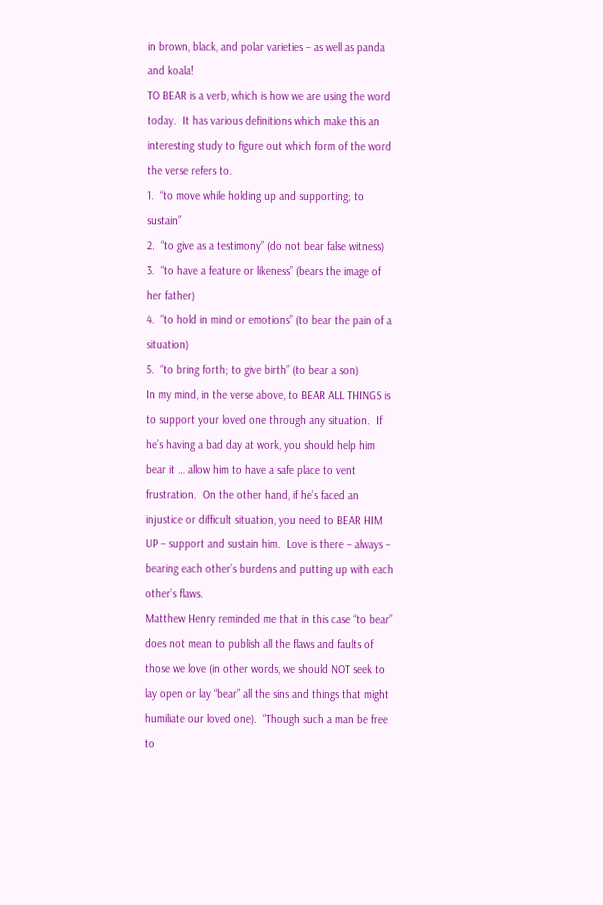in brown, black, and polar varieties – as well as panda and koala!
TO BEAR is a verb, which is how we are using the word today.  It has various definitions which make this an interesting study to figure out which form of the word the verse refers to.
1.  “to move while holding up and supporting; to sustain”
2.  “to give as a testimony” (do not bear false witness)
3.  “to have a feature or likeness” (bears the image of her father)
4.  “to hold in mind or emotions” (to bear the pain of a situation)
5.  “to bring forth; to give birth” (to bear a son)
In my mind, in the verse above, to BEAR ALL THINGS is to support your loved one through any situation.  If he’s having a bad day at work, you should help him bear it … allow him to have a safe place to vent frustration.  On the other hand, if he’s faced an injustice or difficult situation, you need to BEAR HIM UP – support and sustain him.  Love is there – always – bearing each other’s burdens and putting up with each other’s flaws.
Matthew Henry reminded me that in this case “to bear” does not mean to publish all the flaws and faults of those we love (in other words, we should NOT seek to lay open or lay “bear” all the sins and things that might humiliate our loved one).  “Though such a man be free to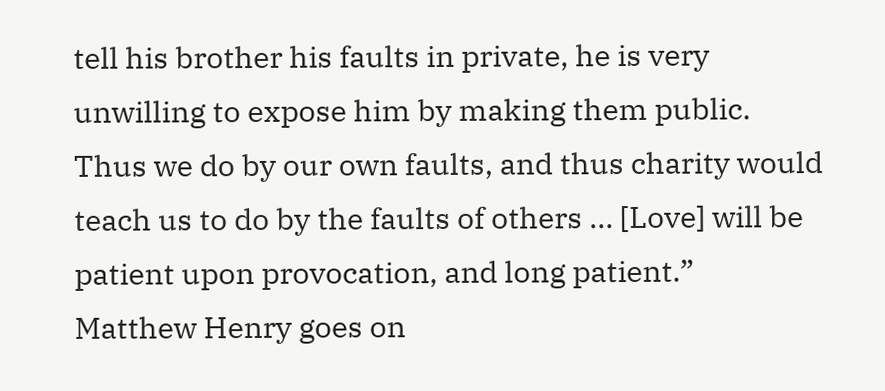tell his brother his faults in private, he is very unwilling to expose him by making them public.  Thus we do by our own faults, and thus charity would teach us to do by the faults of others … [Love] will be patient upon provocation, and long patient.”
Matthew Henry goes on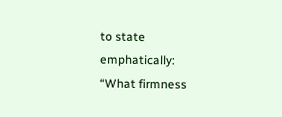to state emphatically:  “What firmness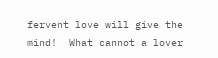fervent love will give the mind!  What cannot a lover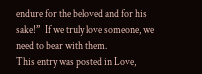endure for the beloved and for his sake!”  If we truly love someone, we need to bear with them.
This entry was posted in Love,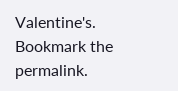Valentine's. Bookmark the permalink.